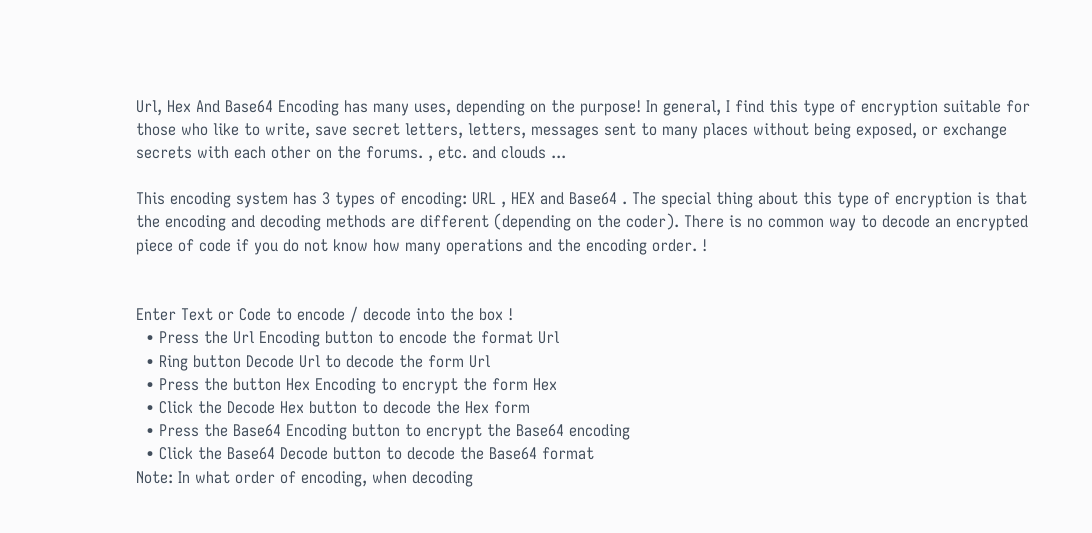Url, Hex And Base64 Encoding has many uses, depending on the purpose! In general, I find this type of encryption suitable for those who like to write, save secret letters, letters, messages sent to many places without being exposed, or exchange secrets with each other on the forums. , etc. and clouds ...

This encoding system has 3 types of encoding: URL , HEX and Base64 . The special thing about this type of encryption is that the encoding and decoding methods are different (depending on the coder). There is no common way to decode an encrypted piece of code if you do not know how many operations and the encoding order. !


Enter Text or Code to encode / decode into the box !
  • Press the Url Encoding button to encode the format Url
  • Ring button Decode Url to decode the form Url
  • Press the button Hex Encoding to encrypt the form Hex
  • Click the Decode Hex button to decode the Hex form
  • Press the Base64 Encoding button to encrypt the Base64 encoding
  • Click the Base64 Decode button to decode the Base64 format
Note: In what order of encoding, when decoding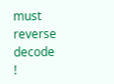must reverse decode !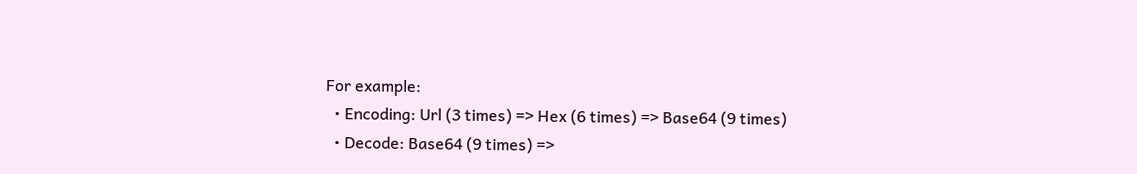For example:
  • Encoding: Url (3 times) => Hex (6 times) => Base64 (9 times)
  • Decode: Base64 (9 times) =>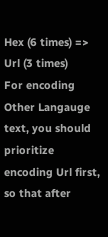Hex (6 times) => Url (3 times)
For encoding Other Langauge text, you should prioritize encoding Url first, so that after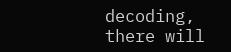decoding, there will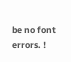be no font errors. !